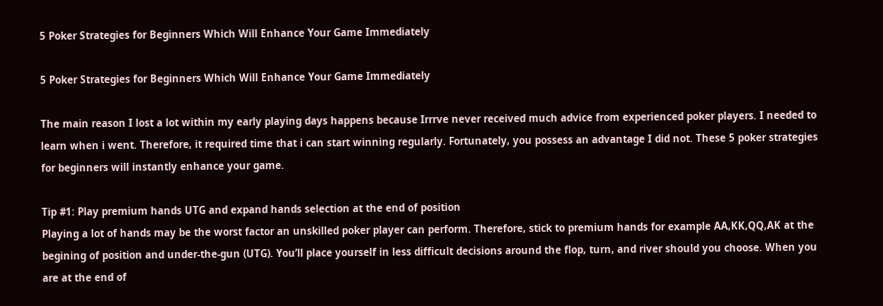5 Poker Strategies for Beginners Which Will Enhance Your Game Immediately

5 Poker Strategies for Beginners Which Will Enhance Your Game Immediately

The main reason I lost a lot within my early playing days happens because Irrrve never received much advice from experienced poker players. I needed to learn when i went. Therefore, it required time that i can start winning regularly. Fortunately, you possess an advantage I did not. These 5 poker strategies for beginners will instantly enhance your game.

Tip #1: Play premium hands UTG and expand hands selection at the end of position
Playing a lot of hands may be the worst factor an unskilled poker player can perform. Therefore, stick to premium hands for example AA,KK,QQ,AK at the begining of position and under-the-gun (UTG). You’ll place yourself in less difficult decisions around the flop, turn, and river should you choose. When you are at the end of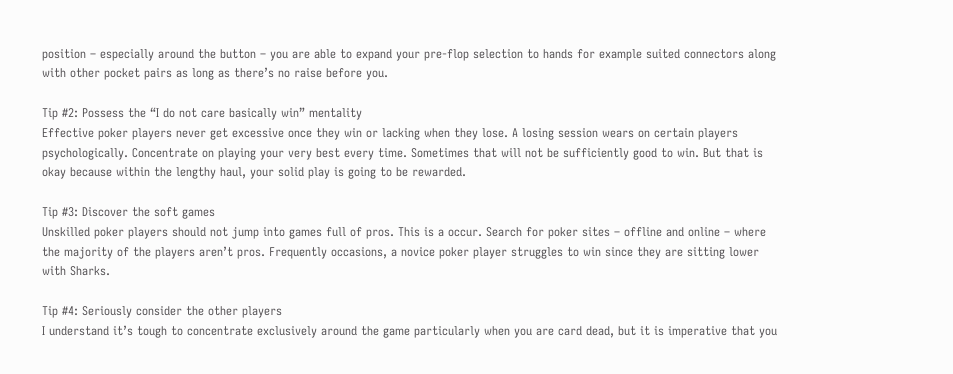position – especially around the button – you are able to expand your pre-flop selection to hands for example suited connectors along with other pocket pairs as long as there’s no raise before you.

Tip #2: Possess the “I do not care basically win” mentality
Effective poker players never get excessive once they win or lacking when they lose. A losing session wears on certain players psychologically. Concentrate on playing your very best every time. Sometimes that will not be sufficiently good to win. But that is okay because within the lengthy haul, your solid play is going to be rewarded.

Tip #3: Discover the soft games
Unskilled poker players should not jump into games full of pros. This is a occur. Search for poker sites – offline and online – where the majority of the players aren’t pros. Frequently occasions, a novice poker player struggles to win since they are sitting lower with Sharks.

Tip #4: Seriously consider the other players
I understand it’s tough to concentrate exclusively around the game particularly when you are card dead, but it is imperative that you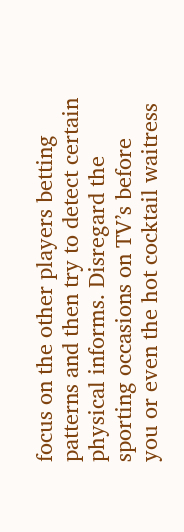focus on the other players betting patterns and then try to detect certain physical informs. Disregard the sporting occasions on TV’s before you or even the hot cocktail waitress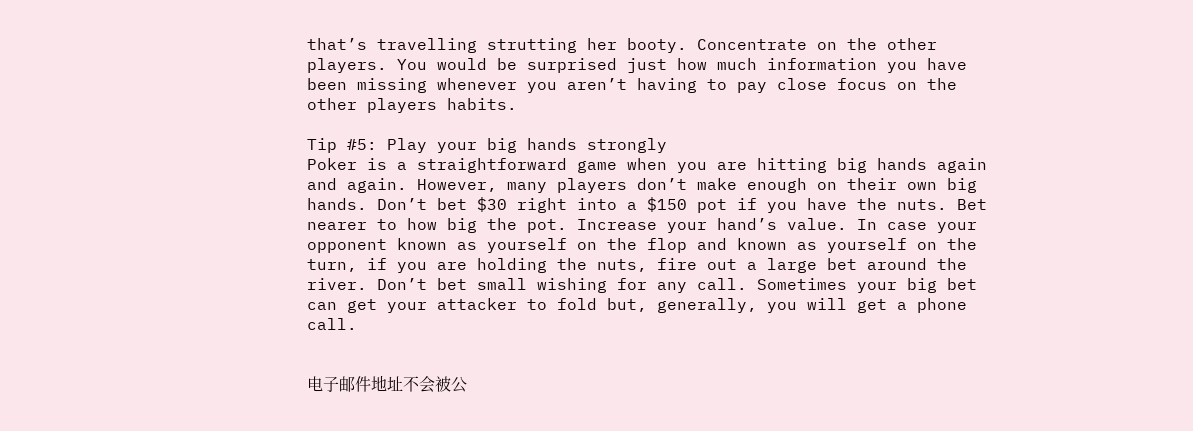that’s travelling strutting her booty. Concentrate on the other players. You would be surprised just how much information you have been missing whenever you aren’t having to pay close focus on the other players habits.

Tip #5: Play your big hands strongly
Poker is a straightforward game when you are hitting big hands again and again. However, many players don’t make enough on their own big hands. Don’t bet $30 right into a $150 pot if you have the nuts. Bet nearer to how big the pot. Increase your hand’s value. In case your opponent known as yourself on the flop and known as yourself on the turn, if you are holding the nuts, fire out a large bet around the river. Don’t bet small wishing for any call. Sometimes your big bet can get your attacker to fold but, generally, you will get a phone call.


电子邮件地址不会被公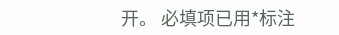开。 必填项已用*标注